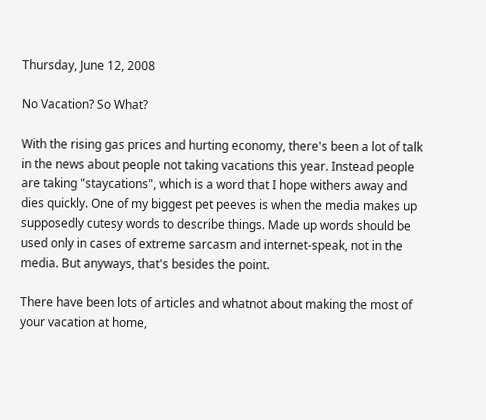Thursday, June 12, 2008

No Vacation? So What?

With the rising gas prices and hurting economy, there's been a lot of talk in the news about people not taking vacations this year. Instead people are taking "staycations", which is a word that I hope withers away and dies quickly. One of my biggest pet peeves is when the media makes up supposedly cutesy words to describe things. Made up words should be used only in cases of extreme sarcasm and internet-speak, not in the media. But anyways, that's besides the point.

There have been lots of articles and whatnot about making the most of your vacation at home,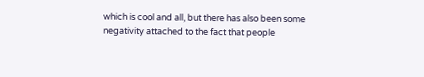which is cool and all, but there has also been some negativity attached to the fact that people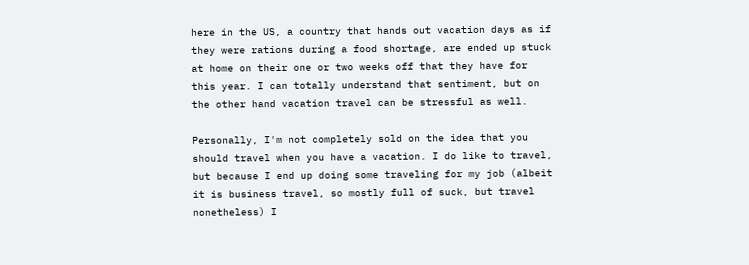here in the US, a country that hands out vacation days as if they were rations during a food shortage, are ended up stuck at home on their one or two weeks off that they have for this year. I can totally understand that sentiment, but on the other hand vacation travel can be stressful as well.

Personally, I'm not completely sold on the idea that you should travel when you have a vacation. I do like to travel, but because I end up doing some traveling for my job (albeit it is business travel, so mostly full of suck, but travel nonetheless) I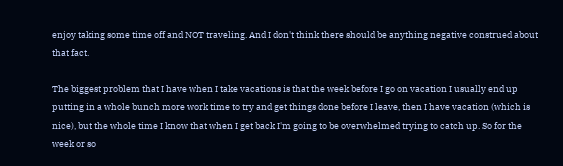enjoy taking some time off and NOT traveling. And I don't think there should be anything negative construed about that fact.

The biggest problem that I have when I take vacations is that the week before I go on vacation I usually end up putting in a whole bunch more work time to try and get things done before I leave, then I have vacation (which is nice), but the whole time I know that when I get back I'm going to be overwhelmed trying to catch up. So for the week or so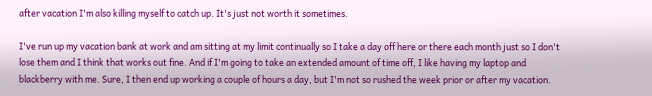after vacation I'm also killing myself to catch up. It's just not worth it sometimes.

I've run up my vacation bank at work and am sitting at my limit continually so I take a day off here or there each month just so I don't lose them and I think that works out fine. And if I'm going to take an extended amount of time off, I like having my laptop and blackberry with me. Sure, I then end up working a couple of hours a day, but I'm not so rushed the week prior or after my vacation.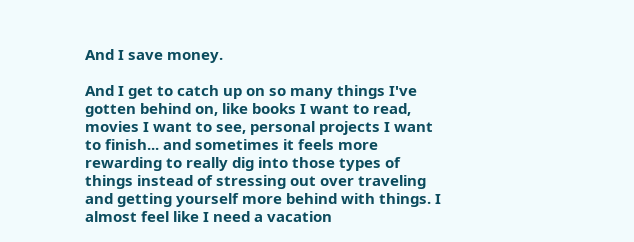And I save money.

And I get to catch up on so many things I've gotten behind on, like books I want to read, movies I want to see, personal projects I want to finish... and sometimes it feels more rewarding to really dig into those types of things instead of stressing out over traveling and getting yourself more behind with things. I almost feel like I need a vacation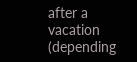after a vacation (depending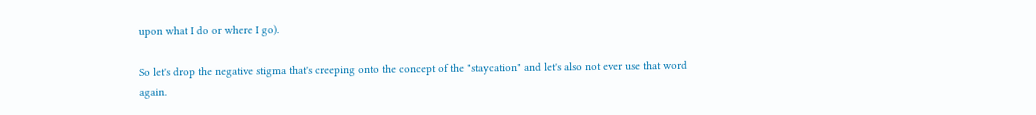upon what I do or where I go).

So let's drop the negative stigma that's creeping onto the concept of the "staycation" and let's also not ever use that word again.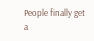People finally get a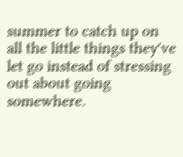summer to catch up on all the little things they've let go instead of stressing out about going somewhere.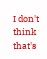I don't think that's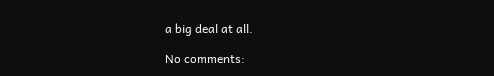a big deal at all.

No comments: